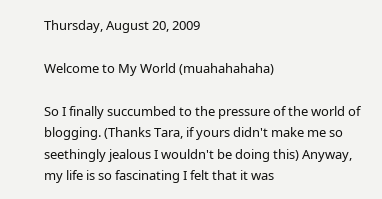Thursday, August 20, 2009

Welcome to My World (muahahahaha)

So I finally succumbed to the pressure of the world of blogging. (Thanks Tara, if yours didn't make me so seethingly jealous I wouldn't be doing this) Anyway, my life is so fascinating I felt that it was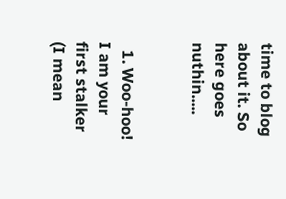time to blog about it. So here goes nuthin.....


  1. Woo-hoo! I am your first stalker (I mean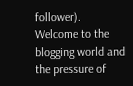follower). Welcome to the blogging world and the pressure of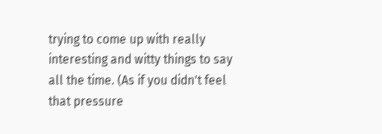trying to come up with really interesting and witty things to say all the time. (As if you didn't feel that pressure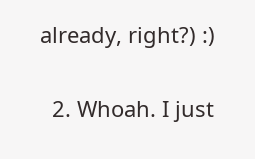already, right?) :)

  2. Whoah. I just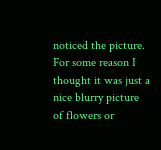noticed the picture. For some reason I thought it was just a nice blurry picture of flowers or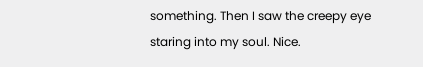something. Then I saw the creepy eye staring into my soul. Nice.